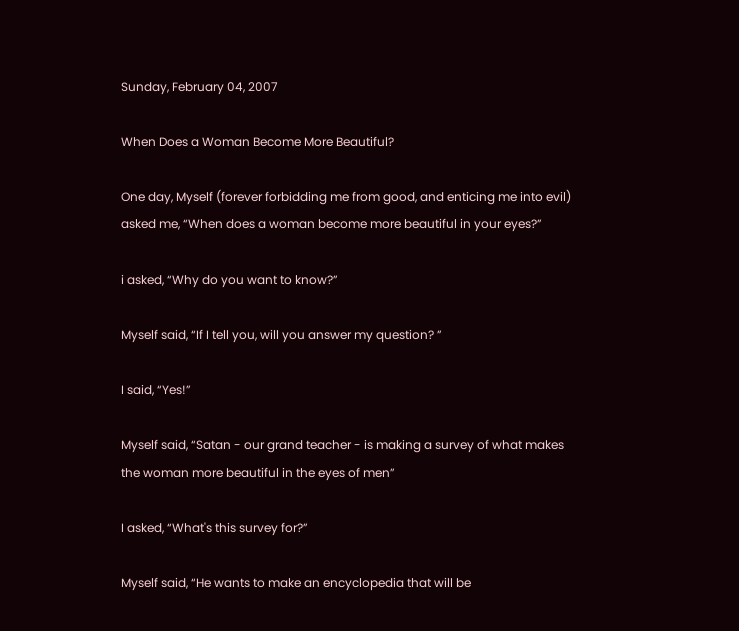Sunday, February 04, 2007

When Does a Woman Become More Beautiful?

One day, Myself (forever forbidding me from good, and enticing me into evil) asked me, “When does a woman become more beautiful in your eyes?”

i asked, “Why do you want to know?”

Myself said, “If I tell you, will you answer my question? ”

I said, “Yes!”

Myself said, “Satan - our grand teacher - is making a survey of what makes the woman more beautiful in the eyes of men”

I asked, “What's this survey for?”

Myself said, “He wants to make an encyclopedia that will be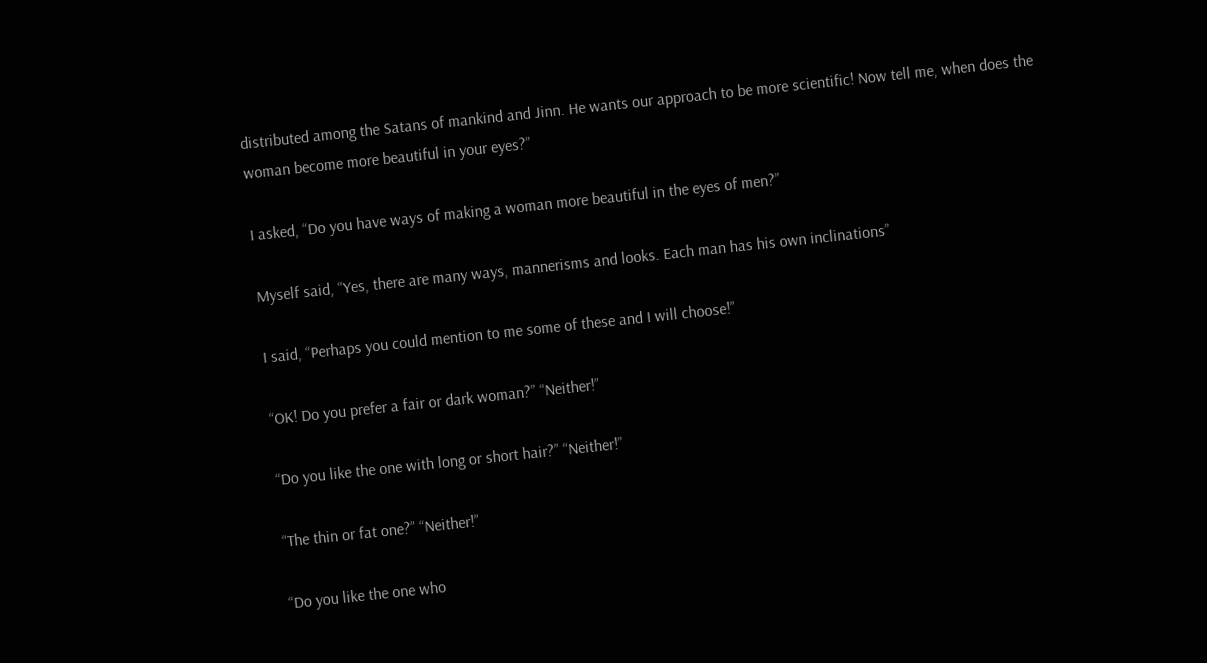distributed among the Satans of mankind and Jinn. He wants our approach to be more scientific! Now tell me, when does the woman become more beautiful in your eyes?”

I asked, “Do you have ways of making a woman more beautiful in the eyes of men?”

Myself said, “Yes, there are many ways, mannerisms and looks. Each man has his own inclinations”

I said, “Perhaps you could mention to me some of these and I will choose!”

“OK! Do you prefer a fair or dark woman?” “Neither!”

“Do you like the one with long or short hair?” “Neither!”

“The thin or fat one?” “Neither!”

“Do you like the one who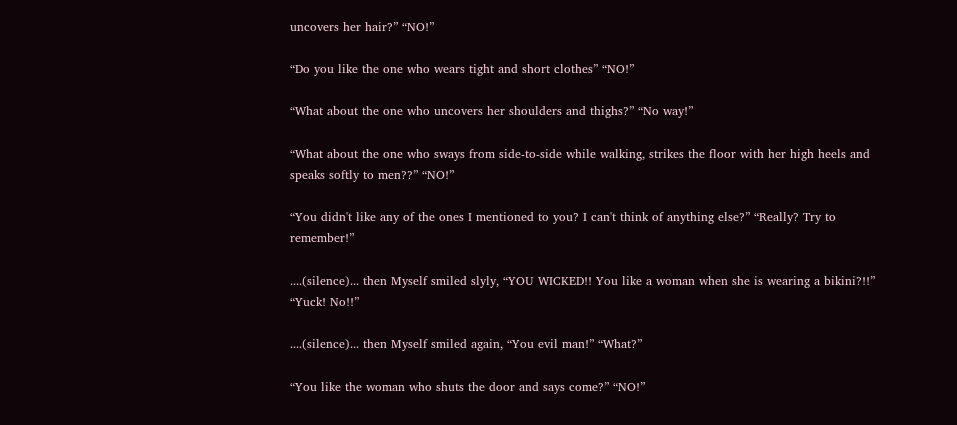uncovers her hair?” “NO!”

“Do you like the one who wears tight and short clothes” “NO!”

“What about the one who uncovers her shoulders and thighs?” “No way!”

“What about the one who sways from side-to-side while walking, strikes the floor with her high heels and speaks softly to men??” “NO!”

“You didn't like any of the ones I mentioned to you? I can't think of anything else?” “Really? Try to remember!”

....(silence)... then Myself smiled slyly, “YOU WICKED!! You like a woman when she is wearing a bikini?!!” “Yuck! No!!”

....(silence)... then Myself smiled again, “You evil man!” “What?”

“You like the woman who shuts the door and says come?” “NO!”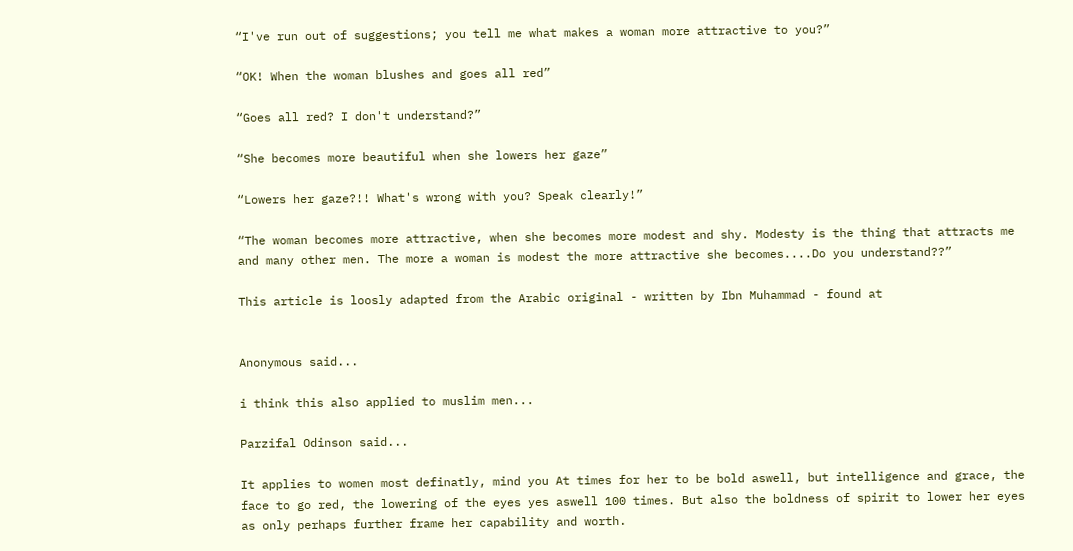“I've run out of suggestions; you tell me what makes a woman more attractive to you?”

“OK! When the woman blushes and goes all red”

“Goes all red? I don't understand?”

“She becomes more beautiful when she lowers her gaze”

“Lowers her gaze?!! What's wrong with you? Speak clearly!”

“The woman becomes more attractive, when she becomes more modest and shy. Modesty is the thing that attracts me and many other men. The more a woman is modest the more attractive she becomes....Do you understand??”

This article is loosly adapted from the Arabic original - written by Ibn Muhammad - found at


Anonymous said...

i think this also applied to muslim men...

Parzifal Odinson said...

It applies to women most definatly, mind you At times for her to be bold aswell, but intelligence and grace, the face to go red, the lowering of the eyes yes aswell 100 times. But also the boldness of spirit to lower her eyes as only perhaps further frame her capability and worth.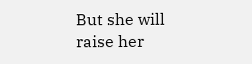But she will raise her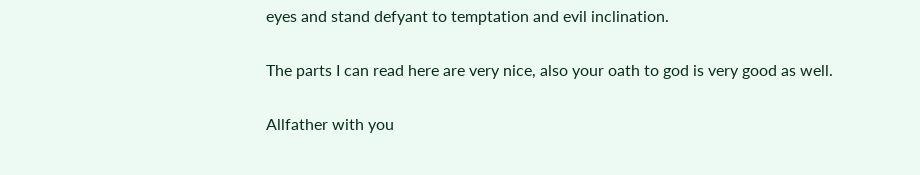eyes and stand defyant to temptation and evil inclination.

The parts I can read here are very nice, also your oath to god is very good as well.

Allfather with you